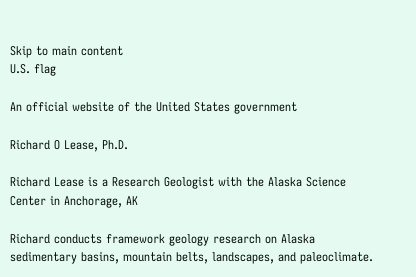Skip to main content
U.S. flag

An official website of the United States government

Richard O Lease, Ph.D.

Richard Lease is a Research Geologist with the Alaska Science Center in Anchorage, AK

Richard conducts framework geology research on Alaska sedimentary basins, mountain belts, landscapes, and paleoclimate.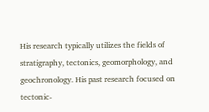His research typically utilizes the fields of stratigraphy, tectonics, geomorphology, and geochronology. His past research focused on tectonic-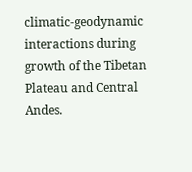climatic-geodynamic interactions during growth of the Tibetan Plateau and Central Andes.